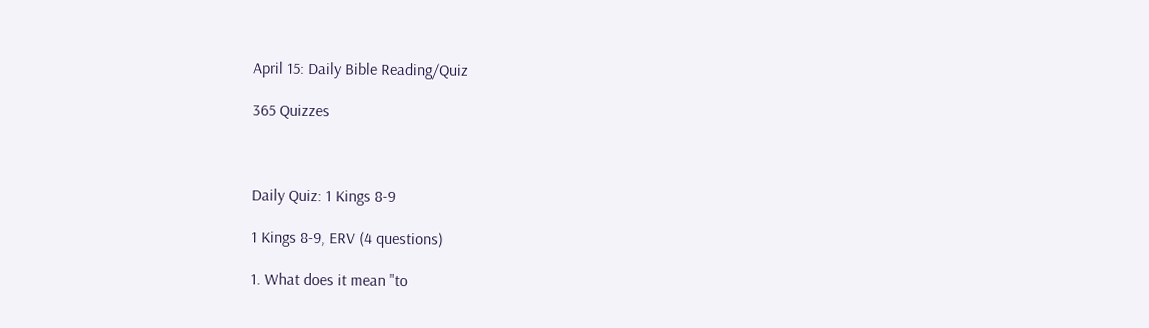April 15: Daily Bible Reading/Quiz

365 Quizzes



Daily Quiz: 1 Kings 8-9

1 Kings 8-9, ERV (4 questions)

1. What does it mean "to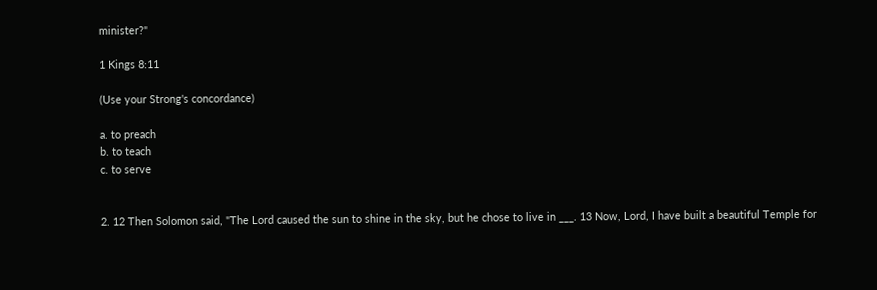minister?"

1 Kings 8:11

(Use your Strong's concordance)

a. to preach
b. to teach
c. to serve


2. 12 Then Solomon said, "The Lord caused the sun to shine in the sky, but he chose to live in ___. 13 Now, Lord, I have built a beautiful Temple for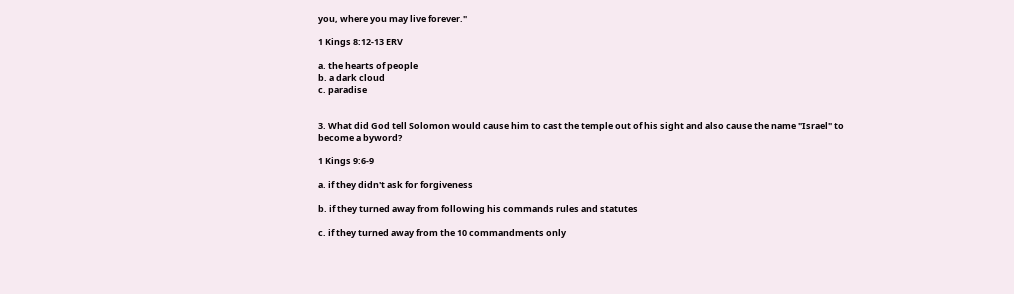you, where you may live forever."

1 Kings 8:12-13 ERV

a. the hearts of people
b. a dark cloud
c. paradise


3. What did God tell Solomon would cause him to cast the temple out of his sight and also cause the name "Israel" to become a byword?

1 Kings 9:6-9

a. if they didn't ask for forgiveness

b. if they turned away from following his commands rules and statutes

c. if they turned away from the 10 commandments only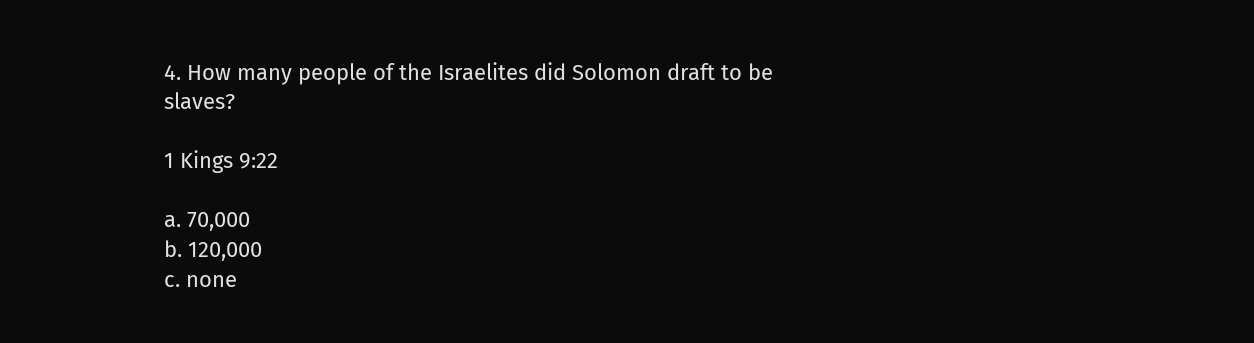4. How many people of the Israelites did Solomon draft to be slaves?

1 Kings 9:22

a. 70,000
b. 120,000
c. none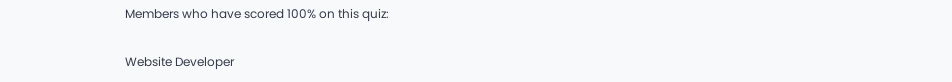Members who have scored 100% on this quiz:

Website Developer